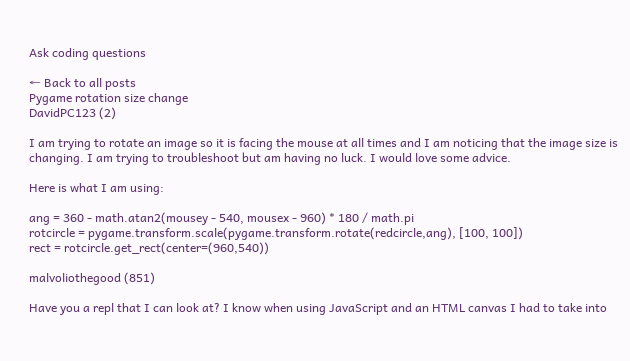Ask coding questions

← Back to all posts
Pygame rotation size change
DavidPC123 (2)

I am trying to rotate an image so it is facing the mouse at all times and I am noticing that the image size is changing. I am trying to troubleshoot but am having no luck. I would love some advice.

Here is what I am using:

ang = 360 - math.atan2(mousey - 540, mousex - 960) * 180 / math.pi
rotcircle = pygame.transform.scale(pygame.transform.rotate(redcircle,ang), [100, 100])
rect = rotcircle.get_rect(center=(960,540))

malvoliothegood (851)

Have you a repl that I can look at? I know when using JavaScript and an HTML canvas I had to take into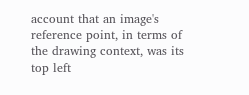account that an image's reference point, in terms of the drawing context, was its top left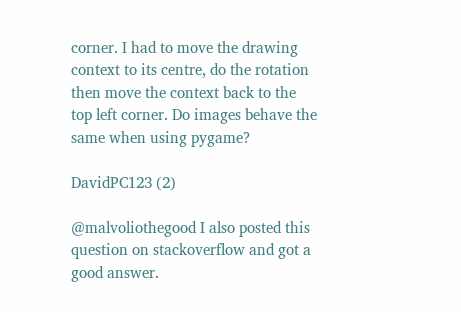corner. I had to move the drawing context to its centre, do the rotation then move the context back to the top left corner. Do images behave the same when using pygame?

DavidPC123 (2)

@malvoliothegood I also posted this question on stackoverflow and got a good answer.